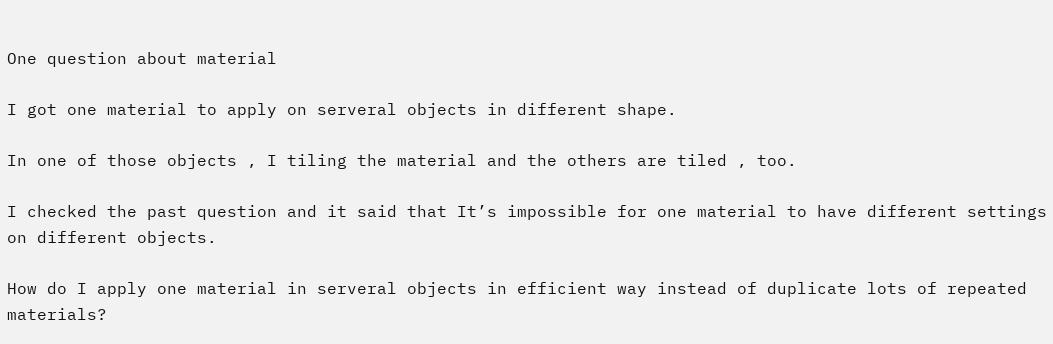One question about material

I got one material to apply on serveral objects in different shape.

In one of those objects , I tiling the material and the others are tiled , too.

I checked the past question and it said that It’s impossible for one material to have different settings on different objects.

How do I apply one material in serveral objects in efficient way instead of duplicate lots of repeated materials?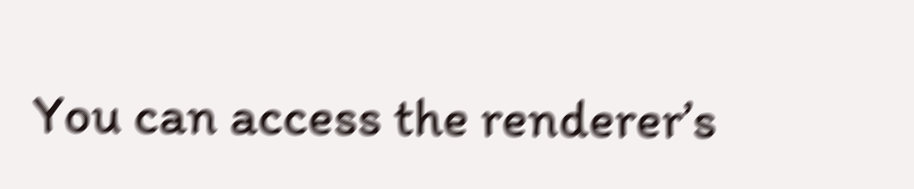You can access the renderer’s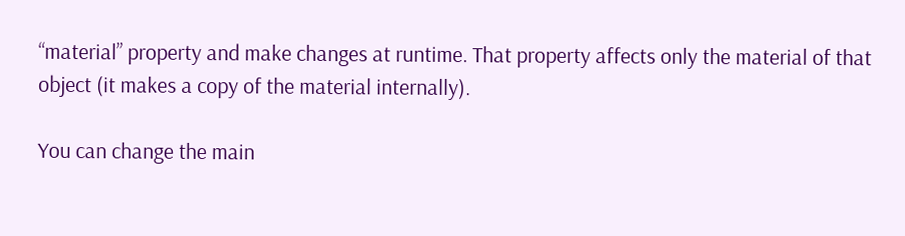“material” property and make changes at runtime. That property affects only the material of that object (it makes a copy of the material internally).

You can change the main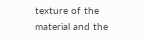texture of the material and the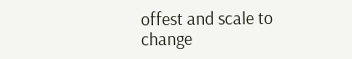offest and scale to change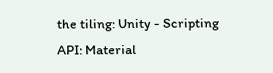the tiling: Unity - Scripting API: Material